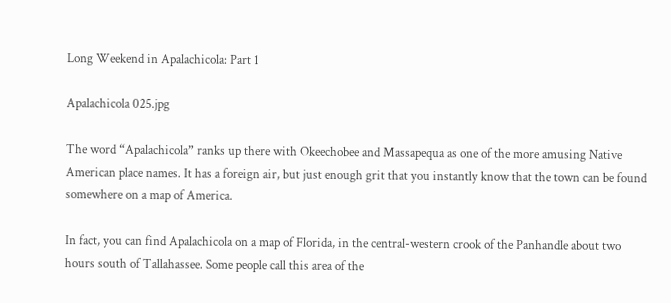Long Weekend in Apalachicola: Part 1

Apalachicola 025.jpg

The word “Apalachicola” ranks up there with Okeechobee and Massapequa as one of the more amusing Native American place names. It has a foreign air, but just enough grit that you instantly know that the town can be found somewhere on a map of America.

In fact, you can find Apalachicola on a map of Florida, in the central-western crook of the Panhandle about two hours south of Tallahassee. Some people call this area of the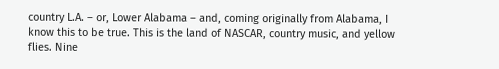country L.A. – or, Lower Alabama – and, coming originally from Alabama, I know this to be true. This is the land of NASCAR, country music, and yellow flies. Nine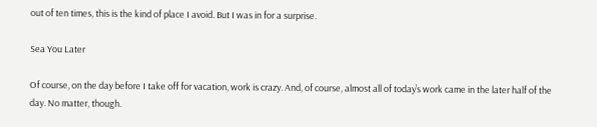out of ten times, this is the kind of place I avoid. But I was in for a surprise.

Sea You Later

Of course, on the day before I take off for vacation, work is crazy. And, of course, almost all of today’s work came in the later half of the day. No matter, though.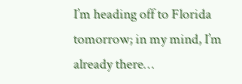I’m heading off to Florida tomorrow; in my mind, I’m already there…